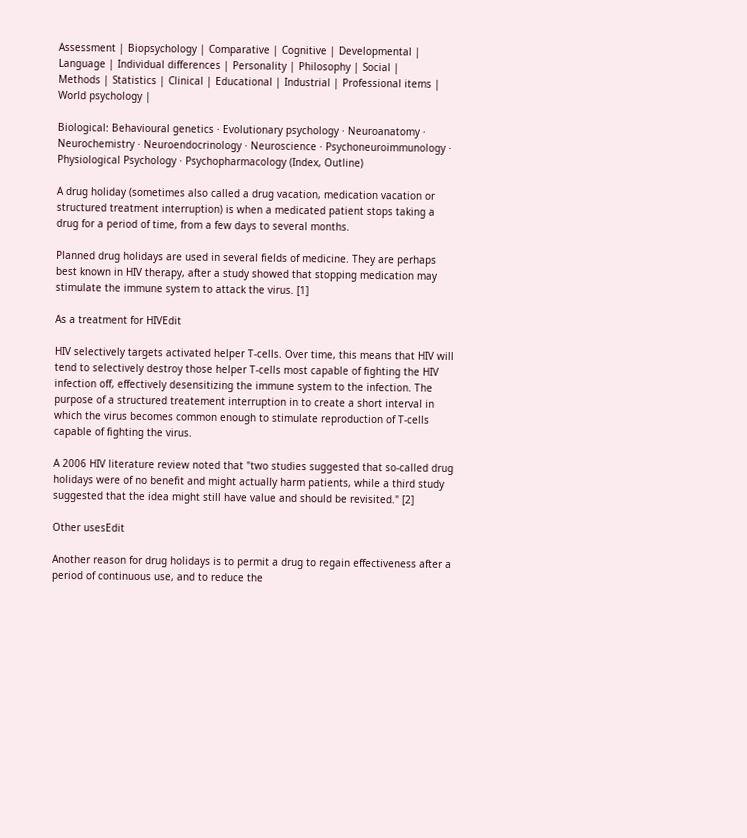Assessment | Biopsychology | Comparative | Cognitive | Developmental | Language | Individual differences | Personality | Philosophy | Social |
Methods | Statistics | Clinical | Educational | Industrial | Professional items | World psychology |

Biological: Behavioural genetics · Evolutionary psychology · Neuroanatomy · Neurochemistry · Neuroendocrinology · Neuroscience · Psychoneuroimmunology · Physiological Psychology · Psychopharmacology (Index, Outline)

A drug holiday (sometimes also called a drug vacation, medication vacation or structured treatment interruption) is when a medicated patient stops taking a drug for a period of time, from a few days to several months.

Planned drug holidays are used in several fields of medicine. They are perhaps best known in HIV therapy, after a study showed that stopping medication may stimulate the immune system to attack the virus. [1]

As a treatment for HIVEdit

HIV selectively targets activated helper T-cells. Over time, this means that HIV will tend to selectively destroy those helper T-cells most capable of fighting the HIV infection off, effectively desensitizing the immune system to the infection. The purpose of a structured treatement interruption in to create a short interval in which the virus becomes common enough to stimulate reproduction of T-cells capable of fighting the virus.

A 2006 HIV literature review noted that "two studies suggested that so-called drug holidays were of no benefit and might actually harm patients, while a third study suggested that the idea might still have value and should be revisited." [2]

Other usesEdit

Another reason for drug holidays is to permit a drug to regain effectiveness after a period of continuous use, and to reduce the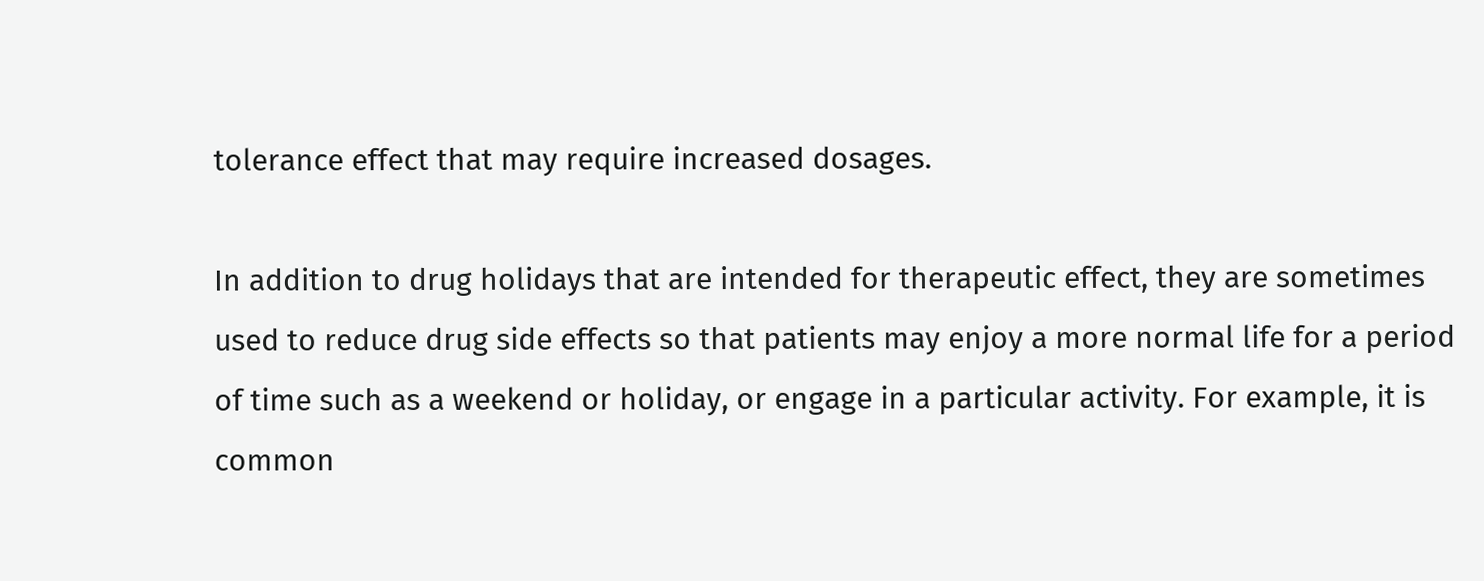tolerance effect that may require increased dosages.

In addition to drug holidays that are intended for therapeutic effect, they are sometimes used to reduce drug side effects so that patients may enjoy a more normal life for a period of time such as a weekend or holiday, or engage in a particular activity. For example, it is common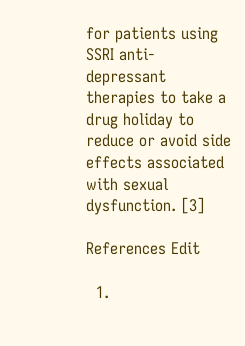for patients using SSRI anti-depressant therapies to take a drug holiday to reduce or avoid side effects associated with sexual dysfunction. [3]

References Edit

  1.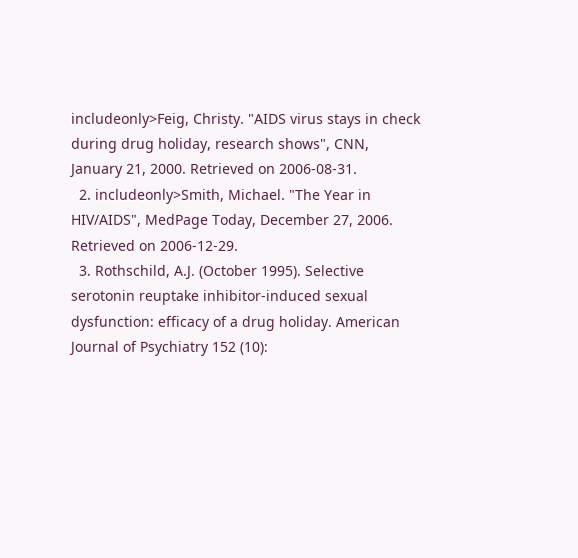includeonly>Feig, Christy. "AIDS virus stays in check during drug holiday, research shows", CNN, January 21, 2000. Retrieved on 2006-08-31.
  2. includeonly>Smith, Michael. "The Year in HIV/AIDS", MedPage Today, December 27, 2006. Retrieved on 2006-12-29.
  3. Rothschild, A.J. (October 1995). Selective serotonin reuptake inhibitor-induced sexual dysfunction: efficacy of a drug holiday. American Journal of Psychiatry 152 (10):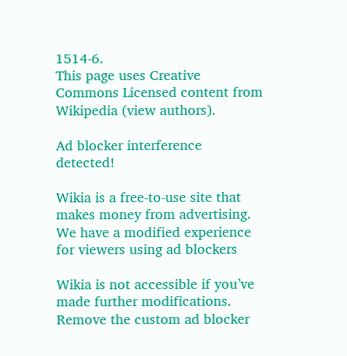1514-6.
This page uses Creative Commons Licensed content from Wikipedia (view authors).

Ad blocker interference detected!

Wikia is a free-to-use site that makes money from advertising. We have a modified experience for viewers using ad blockers

Wikia is not accessible if you’ve made further modifications. Remove the custom ad blocker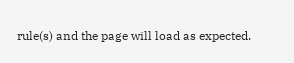rule(s) and the page will load as expected.